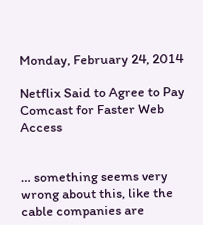Monday, February 24, 2014

Netflix Said to Agree to Pay Comcast for Faster Web Access


… something seems very wrong about this, like the cable companies are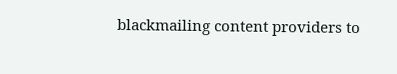blackmailing content providers to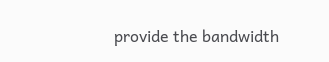provide the bandwidth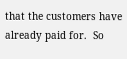that the customers have already paid for.  So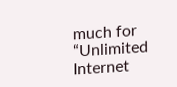much for “Unlimited Internet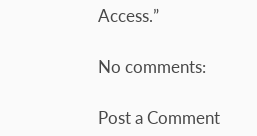Access.”

No comments:

Post a Comment